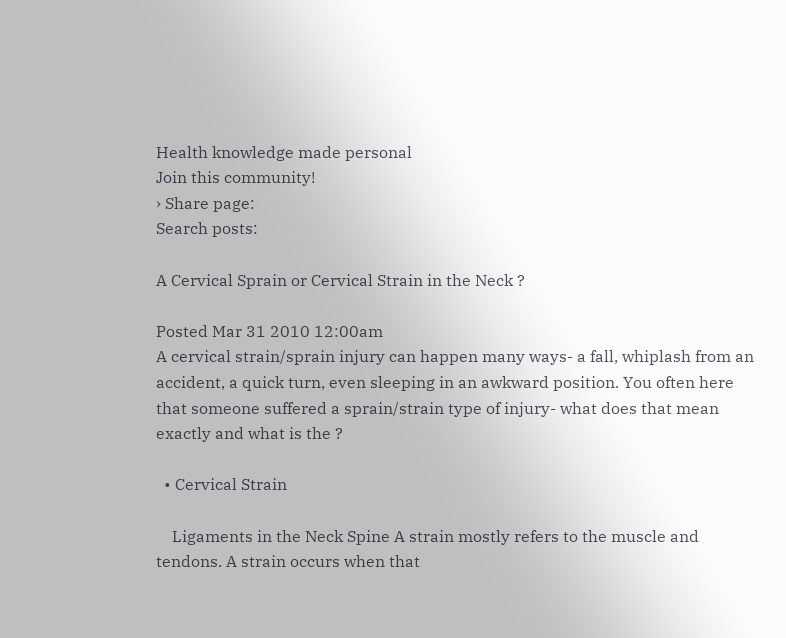Health knowledge made personal
Join this community!
› Share page:
Search posts:

A Cervical Sprain or Cervical Strain in the Neck ?

Posted Mar 31 2010 12:00am
A cervical strain/sprain injury can happen many ways- a fall, whiplash from an accident, a quick turn, even sleeping in an awkward position. You often here that someone suffered a sprain/strain type of injury- what does that mean exactly and what is the ?

  • Cervical Strain

    Ligaments in the Neck Spine A strain mostly refers to the muscle and tendons. A strain occurs when that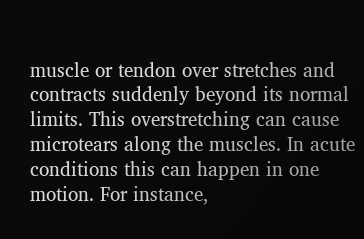muscle or tendon over stretches and contracts suddenly beyond its normal limits. This overstretching can cause microtears along the muscles. In acute conditions this can happen in one motion. For instance,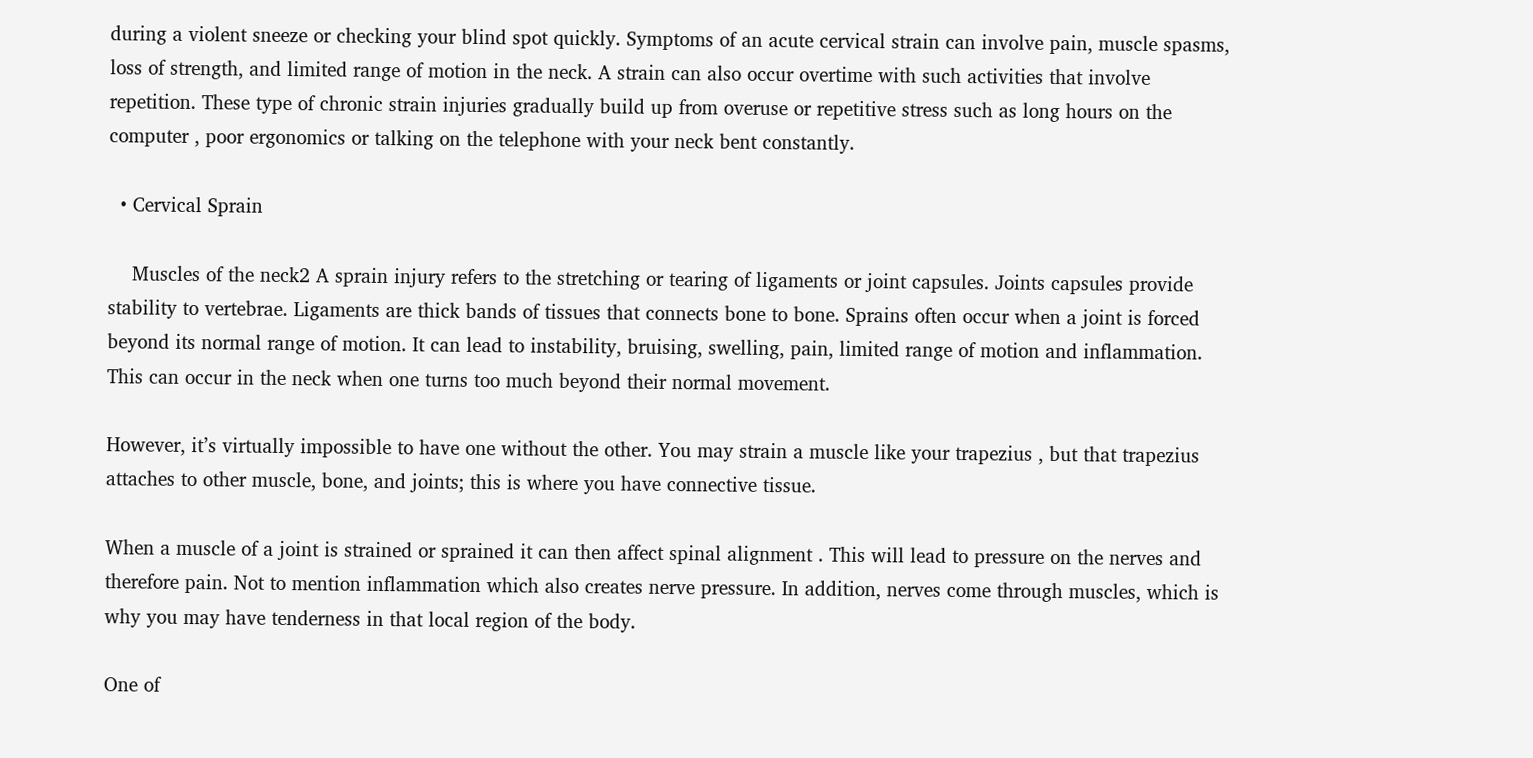during a violent sneeze or checking your blind spot quickly. Symptoms of an acute cervical strain can involve pain, muscle spasms, loss of strength, and limited range of motion in the neck. A strain can also occur overtime with such activities that involve repetition. These type of chronic strain injuries gradually build up from overuse or repetitive stress such as long hours on the computer , poor ergonomics or talking on the telephone with your neck bent constantly.

  • Cervical Sprain

    Muscles of the neck2 A sprain injury refers to the stretching or tearing of ligaments or joint capsules. Joints capsules provide stability to vertebrae. Ligaments are thick bands of tissues that connects bone to bone. Sprains often occur when a joint is forced beyond its normal range of motion. It can lead to instability, bruising, swelling, pain, limited range of motion and inflammation. This can occur in the neck when one turns too much beyond their normal movement.

However, it’s virtually impossible to have one without the other. You may strain a muscle like your trapezius , but that trapezius attaches to other muscle, bone, and joints; this is where you have connective tissue.

When a muscle of a joint is strained or sprained it can then affect spinal alignment . This will lead to pressure on the nerves and therefore pain. Not to mention inflammation which also creates nerve pressure. In addition, nerves come through muscles, which is why you may have tenderness in that local region of the body.

One of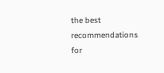the best recommendations for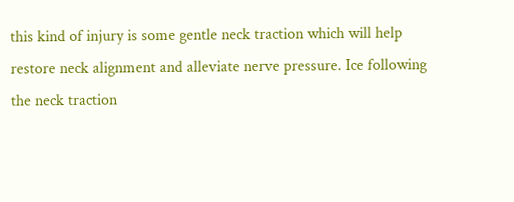this kind of injury is some gentle neck traction which will help restore neck alignment and alleviate nerve pressure. Ice following the neck traction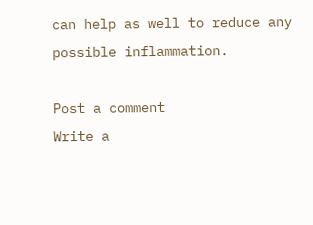can help as well to reduce any possible inflammation.

Post a comment
Write a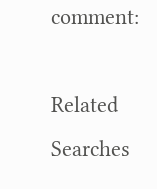comment:

Related Searches